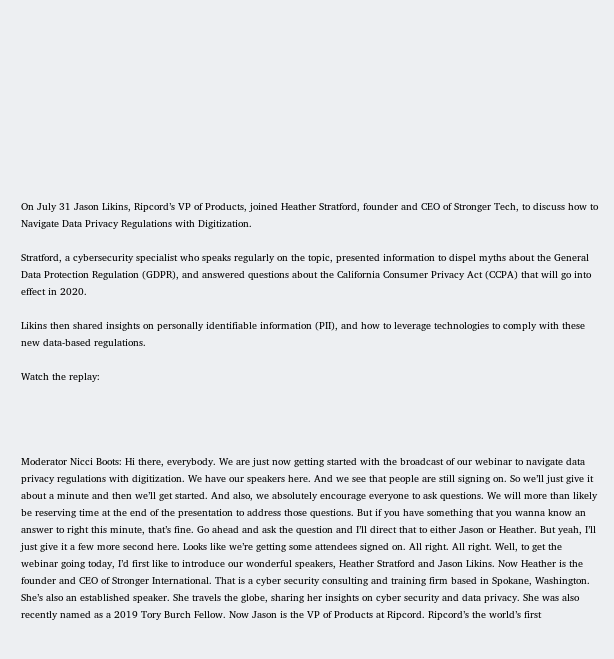On July 31 Jason Likins, Ripcord’s VP of Products, joined Heather Stratford, founder and CEO of Stronger Tech, to discuss how to Navigate Data Privacy Regulations with Digitization.

Stratford, a cybersecurity specialist who speaks regularly on the topic, presented information to dispel myths about the General Data Protection Regulation (GDPR), and answered questions about the California Consumer Privacy Act (CCPA) that will go into effect in 2020.

Likins then shared insights on personally identifiable information (PII), and how to leverage technologies to comply with these new data-based regulations.

Watch the replay:




Moderator Nicci Boots: Hi there, everybody. We are just now getting started with the broadcast of our webinar to navigate data privacy regulations with digitization. We have our speakers here. And we see that people are still signing on. So we’ll just give it about a minute and then we’ll get started. And also, we absolutely encourage everyone to ask questions. We will more than likely be reserving time at the end of the presentation to address those questions. But if you have something that you wanna know an answer to right this minute, that’s fine. Go ahead and ask the question and I’ll direct that to either Jason or Heather. But yeah, I’ll just give it a few more second here. Looks like we’re getting some attendees signed on. All right. All right. Well, to get the webinar going today, I’d first like to introduce our wonderful speakers, Heather Stratford and Jason Likins. Now Heather is the founder and CEO of Stronger International. That is a cyber security consulting and training firm based in Spokane, Washington. She’s also an established speaker. She travels the globe, sharing her insights on cyber security and data privacy. She was also recently named as a 2019 Tory Burch Fellow. Now Jason is the VP of Products at Ripcord. Ripcord’s the world’s first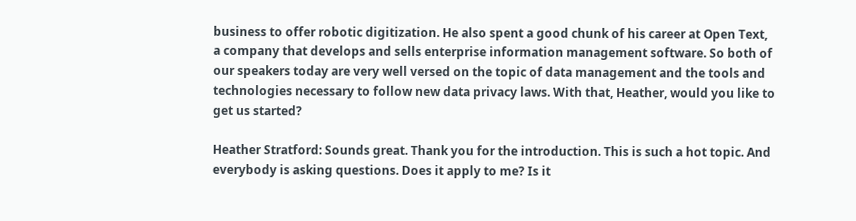business to offer robotic digitization. He also spent a good chunk of his career at Open Text, a company that develops and sells enterprise information management software. So both of our speakers today are very well versed on the topic of data management and the tools and technologies necessary to follow new data privacy laws. With that, Heather, would you like to get us started?

Heather Stratford: Sounds great. Thank you for the introduction. This is such a hot topic. And everybody is asking questions. Does it apply to me? Is it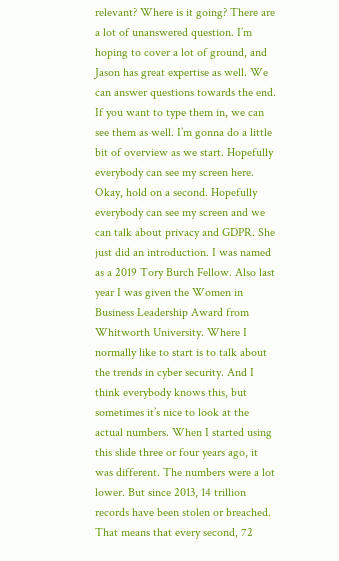relevant? Where is it going? There are a lot of unanswered question. I’m hoping to cover a lot of ground, and Jason has great expertise as well. We can answer questions towards the end. If you want to type them in, we can see them as well. I’m gonna do a little bit of overview as we start. Hopefully everybody can see my screen here. Okay, hold on a second. Hopefully everybody can see my screen and we can talk about privacy and GDPR. She just did an introduction. I was named as a 2019 Tory Burch Fellow. Also last year I was given the Women in Business Leadership Award from Whitworth University. Where I normally like to start is to talk about the trends in cyber security. And I think everybody knows this, but sometimes it’s nice to look at the actual numbers. When I started using this slide three or four years ago, it was different. The numbers were a lot lower. But since 2013, 14 trillion records have been stolen or breached. That means that every second, 72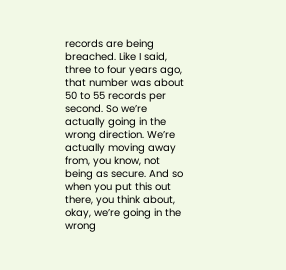records are being breached. Like I said, three to four years ago, that number was about 50 to 55 records per second. So we’re actually going in the wrong direction. We’re actually moving away from, you know, not being as secure. And so when you put this out there, you think about, okay, we’re going in the wrong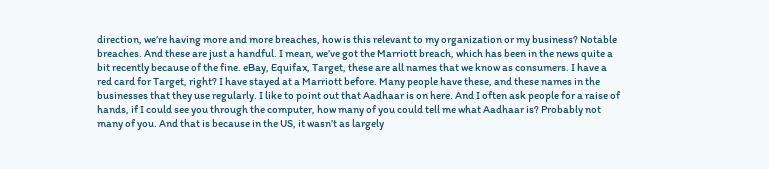direction, we’re having more and more breaches, how is this relevant to my organization or my business? Notable breaches. And these are just a handful. I mean, we’ve got the Marriott breach, which has been in the news quite a bit recently because of the fine. eBay, Equifax, Target, these are all names that we know as consumers. I have a red card for Target, right? I have stayed at a Marriott before. Many people have these, and these names in the businesses that they use regularly. I like to point out that Aadhaar is on here. And I often ask people for a raise of hands, if I could see you through the computer, how many of you could tell me what Aadhaar is? Probably not many of you. And that is because in the US, it wasn’t as largely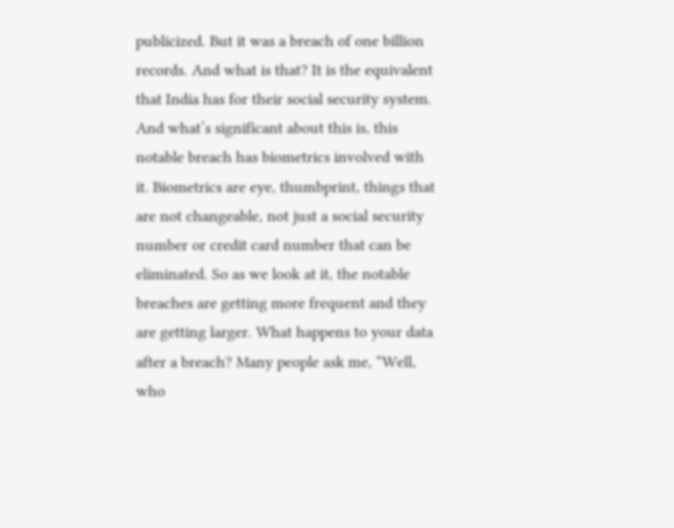publicized. But it was a breach of one billion records. And what is that? It is the equivalent that India has for their social security system. And what’s significant about this is, this notable breach has biometrics involved with it. Biometrics are eye, thumbprint, things that are not changeable, not just a social security number or credit card number that can be eliminated. So as we look at it, the notable breaches are getting more frequent and they are getting larger. What happens to your data after a breach? Many people ask me, “Well, who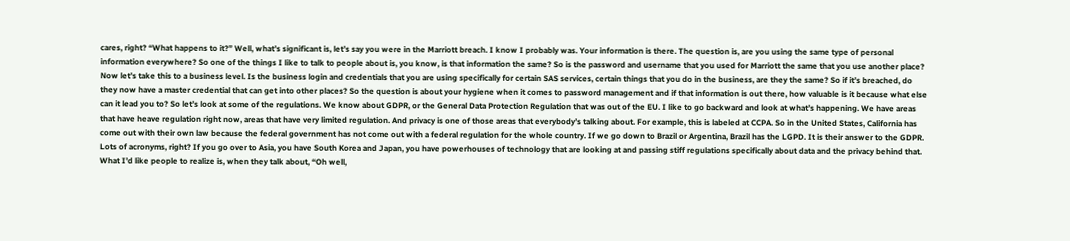cares, right? “What happens to it?” Well, what’s significant is, let’s say you were in the Marriott breach. I know I probably was. Your information is there. The question is, are you using the same type of personal information everywhere? So one of the things I like to talk to people about is, you know, is that information the same? So is the password and username that you used for Marriott the same that you use another place? Now let’s take this to a business level. Is the business login and credentials that you are using specifically for certain SAS services, certain things that you do in the business, are they the same? So if it’s breached, do they now have a master credential that can get into other places? So the question is about your hygiene when it comes to password management and if that information is out there, how valuable is it because what else can it lead you to? So let’s look at some of the regulations. We know about GDPR, or the General Data Protection Regulation that was out of the EU. I like to go backward and look at what’s happening. We have areas that have heave regulation right now, areas that have very limited regulation. And privacy is one of those areas that everybody’s talking about. For example, this is labeled at CCPA. So in the United States, California has come out with their own law because the federal government has not come out with a federal regulation for the whole country. If we go down to Brazil or Argentina, Brazil has the LGPD. It is their answer to the GDPR. Lots of acronyms, right? If you go over to Asia, you have South Korea and Japan, you have powerhouses of technology that are looking at and passing stiff regulations specifically about data and the privacy behind that. What I’d like people to realize is, when they talk about, “Oh well,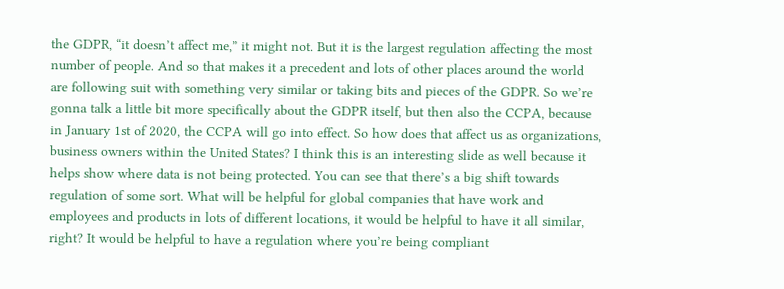the GDPR, “it doesn’t affect me,” it might not. But it is the largest regulation affecting the most number of people. And so that makes it a precedent and lots of other places around the world are following suit with something very similar or taking bits and pieces of the GDPR. So we’re gonna talk a little bit more specifically about the GDPR itself, but then also the CCPA, because in January 1st of 2020, the CCPA will go into effect. So how does that affect us as organizations, business owners within the United States? I think this is an interesting slide as well because it helps show where data is not being protected. You can see that there’s a big shift towards regulation of some sort. What will be helpful for global companies that have work and employees and products in lots of different locations, it would be helpful to have it all similar, right? It would be helpful to have a regulation where you’re being compliant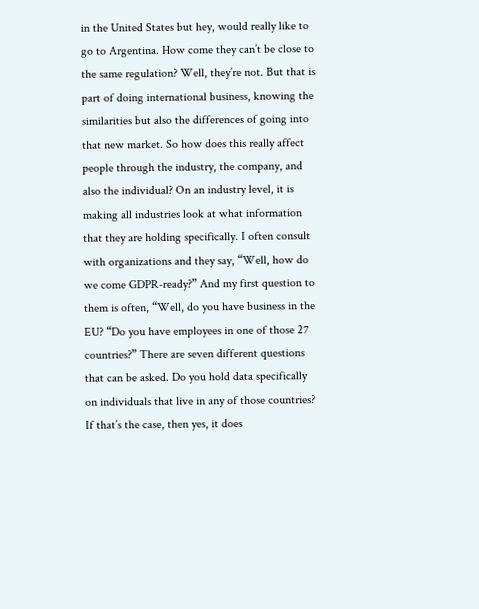in the United States but hey, would really like to go to Argentina. How come they can’t be close to the same regulation? Well, they’re not. But that is part of doing international business, knowing the similarities but also the differences of going into that new market. So how does this really affect people through the industry, the company, and also the individual? On an industry level, it is making all industries look at what information that they are holding specifically. I often consult with organizations and they say, “Well, how do we come GDPR-ready?” And my first question to them is often, “Well, do you have business in the EU? “Do you have employees in one of those 27 countries?” There are seven different questions that can be asked. Do you hold data specifically on individuals that live in any of those countries? If that’s the case, then yes, it does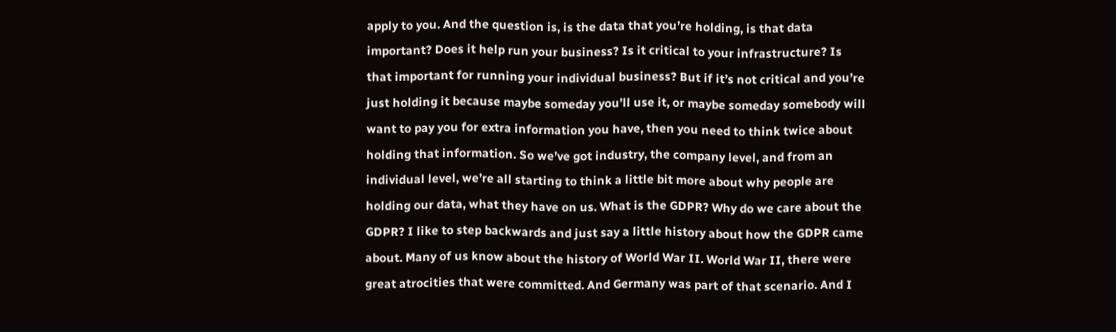apply to you. And the question is, is the data that you’re holding, is that data important? Does it help run your business? Is it critical to your infrastructure? Is that important for running your individual business? But if it’s not critical and you’re just holding it because maybe someday you’ll use it, or maybe someday somebody will want to pay you for extra information you have, then you need to think twice about holding that information. So we’ve got industry, the company level, and from an individual level, we’re all starting to think a little bit more about why people are holding our data, what they have on us. What is the GDPR? Why do we care about the GDPR? I like to step backwards and just say a little history about how the GDPR came about. Many of us know about the history of World War II. World War II, there were great atrocities that were committed. And Germany was part of that scenario. And I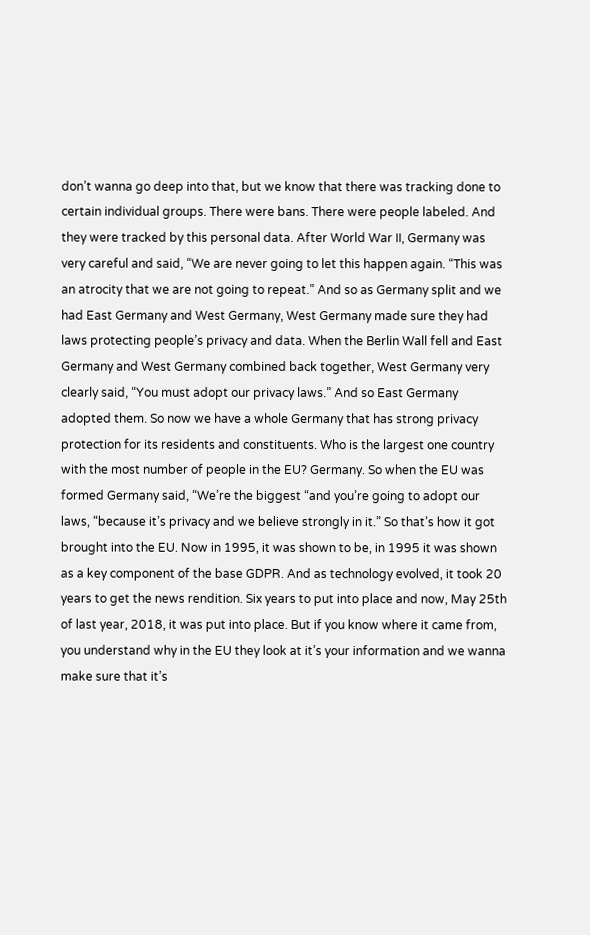don’t wanna go deep into that, but we know that there was tracking done to certain individual groups. There were bans. There were people labeled. And they were tracked by this personal data. After World War II, Germany was very careful and said, “We are never going to let this happen again. “This was an atrocity that we are not going to repeat.” And so as Germany split and we had East Germany and West Germany, West Germany made sure they had laws protecting people’s privacy and data. When the Berlin Wall fell and East Germany and West Germany combined back together, West Germany very clearly said, “You must adopt our privacy laws.” And so East Germany adopted them. So now we have a whole Germany that has strong privacy protection for its residents and constituents. Who is the largest one country with the most number of people in the EU? Germany. So when the EU was formed Germany said, “We’re the biggest “and you’re going to adopt our laws, “because it’s privacy and we believe strongly in it.” So that’s how it got brought into the EU. Now in 1995, it was shown to be, in 1995 it was shown as a key component of the base GDPR. And as technology evolved, it took 20 years to get the news rendition. Six years to put into place and now, May 25th of last year, 2018, it was put into place. But if you know where it came from, you understand why in the EU they look at it’s your information and we wanna make sure that it’s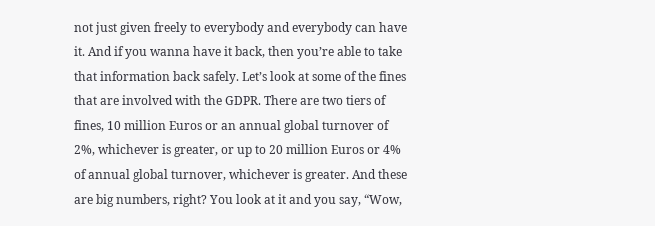not just given freely to everybody and everybody can have it. And if you wanna have it back, then you’re able to take that information back safely. Let’s look at some of the fines that are involved with the GDPR. There are two tiers of fines, 10 million Euros or an annual global turnover of 2%, whichever is greater, or up to 20 million Euros or 4% of annual global turnover, whichever is greater. And these are big numbers, right? You look at it and you say, “Wow,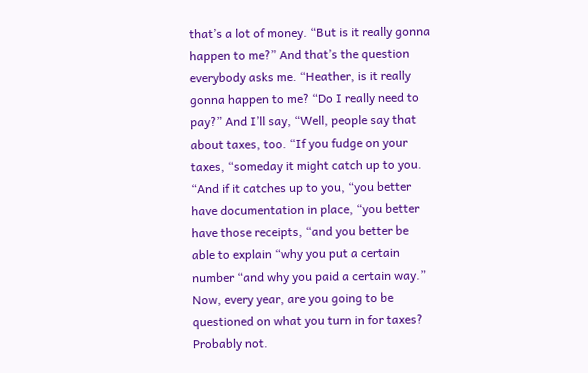that’s a lot of money. “But is it really gonna happen to me?” And that’s the question everybody asks me. “Heather, is it really gonna happen to me? “Do I really need to pay?” And I’ll say, “Well, people say that about taxes, too. “If you fudge on your taxes, “someday it might catch up to you. “And if it catches up to you, “you better have documentation in place, “you better have those receipts, “and you better be able to explain “why you put a certain number “and why you paid a certain way.” Now, every year, are you going to be questioned on what you turn in for taxes? Probably not.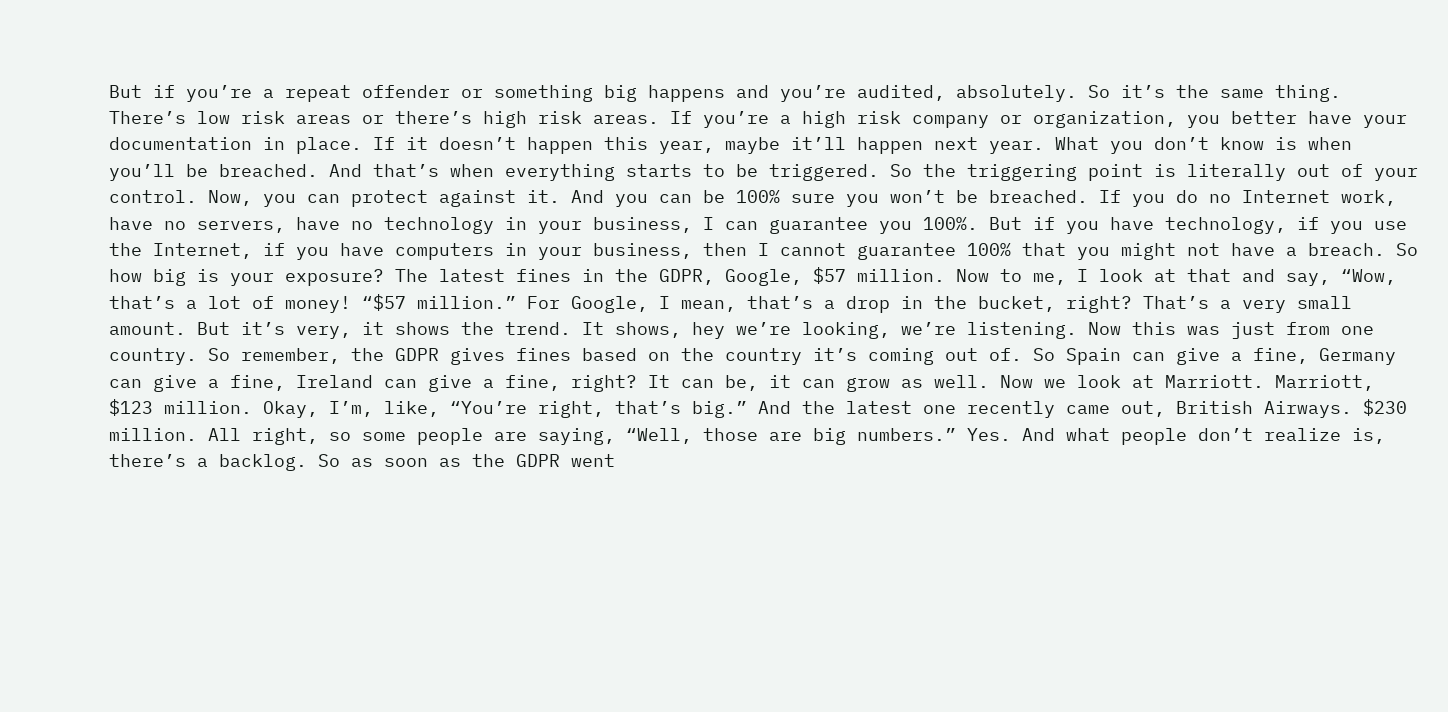But if you’re a repeat offender or something big happens and you’re audited, absolutely. So it’s the same thing. There’s low risk areas or there’s high risk areas. If you’re a high risk company or organization, you better have your documentation in place. If it doesn’t happen this year, maybe it’ll happen next year. What you don’t know is when you’ll be breached. And that’s when everything starts to be triggered. So the triggering point is literally out of your control. Now, you can protect against it. And you can be 100% sure you won’t be breached. If you do no Internet work, have no servers, have no technology in your business, I can guarantee you 100%. But if you have technology, if you use the Internet, if you have computers in your business, then I cannot guarantee 100% that you might not have a breach. So how big is your exposure? The latest fines in the GDPR, Google, $57 million. Now to me, I look at that and say, “Wow, that’s a lot of money! “$57 million.” For Google, I mean, that’s a drop in the bucket, right? That’s a very small amount. But it’s very, it shows the trend. It shows, hey we’re looking, we’re listening. Now this was just from one country. So remember, the GDPR gives fines based on the country it’s coming out of. So Spain can give a fine, Germany can give a fine, Ireland can give a fine, right? It can be, it can grow as well. Now we look at Marriott. Marriott, $123 million. Okay, I’m, like, “You’re right, that’s big.” And the latest one recently came out, British Airways. $230 million. All right, so some people are saying, “Well, those are big numbers.” Yes. And what people don’t realize is, there’s a backlog. So as soon as the GDPR went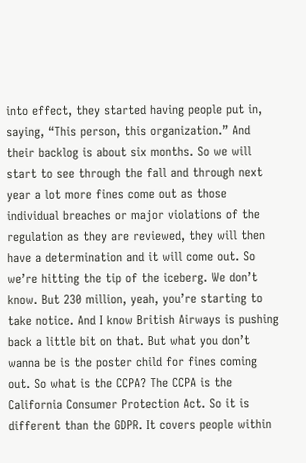into effect, they started having people put in, saying, “This person, this organization.” And their backlog is about six months. So we will start to see through the fall and through next year a lot more fines come out as those individual breaches or major violations of the regulation as they are reviewed, they will then have a determination and it will come out. So we’re hitting the tip of the iceberg. We don’t know. But 230 million, yeah, you’re starting to take notice. And I know British Airways is pushing back a little bit on that. But what you don’t wanna be is the poster child for fines coming out. So what is the CCPA? The CCPA is the California Consumer Protection Act. So it is different than the GDPR. It covers people within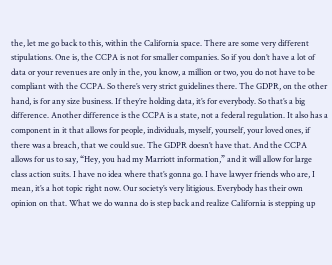the, let me go back to this, within the California space. There are some very different stipulations. One is, the CCPA is not for smaller companies. So if you don’t have a lot of data or your revenues are only in the, you know, a million or two, you do not have to be compliant with the CCPA. So there’s very strict guidelines there. The GDPR, on the other hand, is for any size business. If they’re holding data, it’s for everybody. So that’s a big difference. Another difference is the CCPA is a state, not a federal regulation. It also has a component in it that allows for people, individuals, myself, yourself, your loved ones, if there was a breach, that we could sue. The GDPR doesn’t have that. And the CCPA allows for us to say, “Hey, you had my Marriott information,” and it will allow for large class action suits. I have no idea where that’s gonna go. I have lawyer friends who are, I mean, it’s a hot topic right now. Our society’s very litigious. Everybody has their own opinion on that. What we do wanna do is step back and realize California is stepping up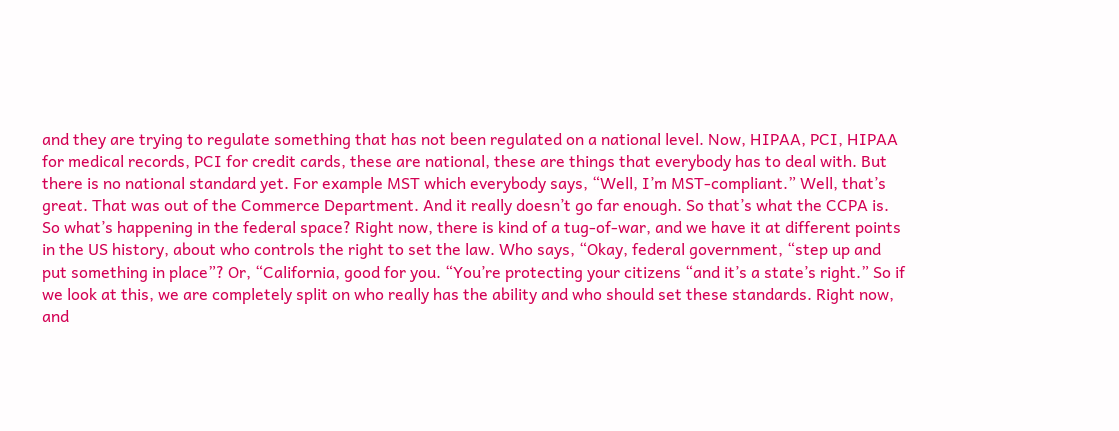and they are trying to regulate something that has not been regulated on a national level. Now, HIPAA, PCI, HIPAA for medical records, PCI for credit cards, these are national, these are things that everybody has to deal with. But there is no national standard yet. For example MST which everybody says, “Well, I’m MST-compliant.” Well, that’s great. That was out of the Commerce Department. And it really doesn’t go far enough. So that’s what the CCPA is. So what’s happening in the federal space? Right now, there is kind of a tug-of-war, and we have it at different points in the US history, about who controls the right to set the law. Who says, “Okay, federal government, “step up and put something in place”? Or, “California, good for you. “You’re protecting your citizens “and it’s a state’s right.” So if we look at this, we are completely split on who really has the ability and who should set these standards. Right now, and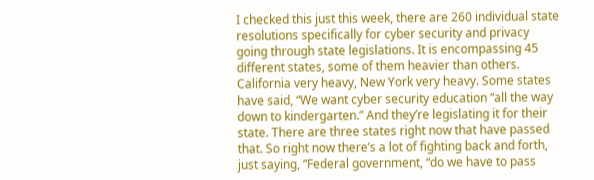I checked this just this week, there are 260 individual state resolutions specifically for cyber security and privacy going through state legislations. It is encompassing 45 different states, some of them heavier than others. California very heavy, New York very heavy. Some states have said, “We want cyber security education “all the way down to kindergarten.” And they’re legislating it for their state. There are three states right now that have passed that. So right now there’s a lot of fighting back and forth, just saying, “Federal government, “do we have to pass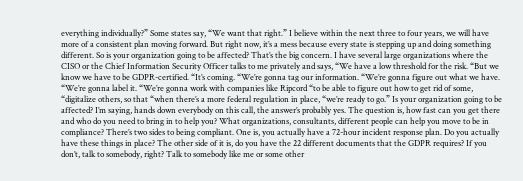everything individually?” Some states say, “We want that right.” I believe within the next three to four years, we will have more of a consistent plan moving forward. But right now, it’s a mess because every state is stepping up and doing something different. So is your organization going to be affected? That’s the big concern. I have several large organizations where the CISO or the Chief Information Security Officer talks to me privately and says, “We have a low threshold for the risk. “But we know we have to be GDPR-certified. “It’s coming. “We’re gonna tag our information. “We’re gonna figure out what we have. “We’re gonna label it. “We’re gonna work with companies like Ripcord “to be able to figure out how to get rid of some, “digitalize others, so that “when there’s a more federal regulation in place, “we’re ready to go.” Is your organization going to be affected? I’m saying, hands down everybody on this call, the answer’s probably yes. The question is, how fast can you get there and who do you need to bring in to help you? What organizations, consultants, different people can help you move to be in compliance? There’s two sides to being compliant. One is, you actually have a 72-hour incident response plan. Do you actually have these things in place? The other side of it is, do you have the 22 different documents that the GDPR requires? If you don’t, talk to somebody, right? Talk to somebody like me or some other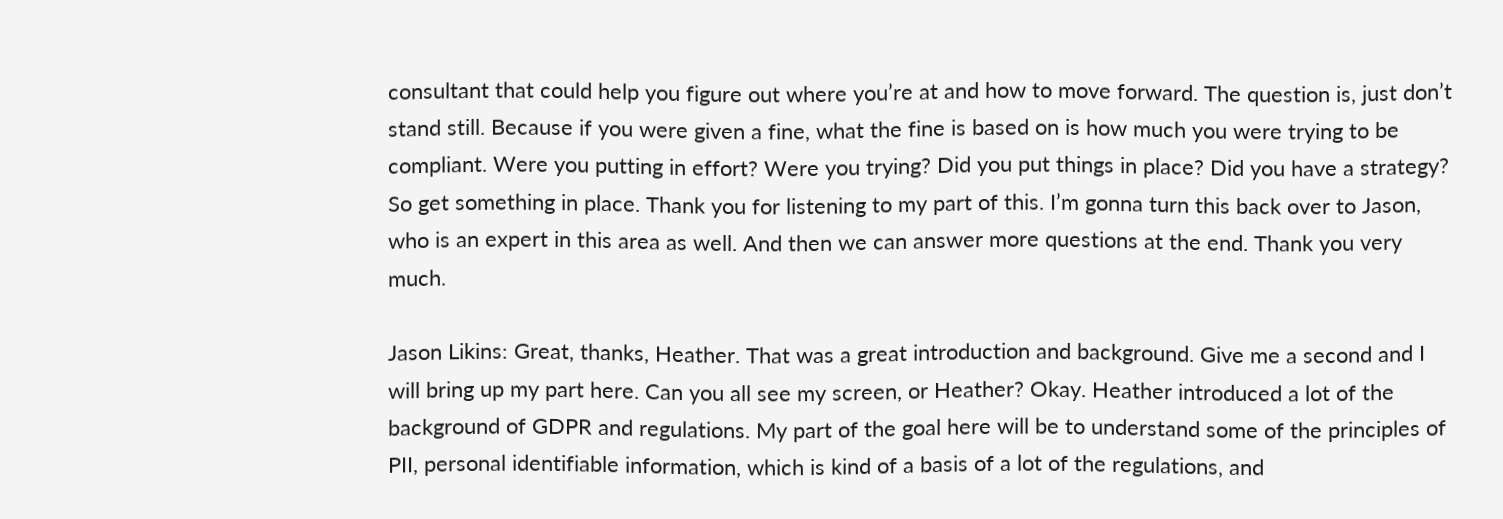consultant that could help you figure out where you’re at and how to move forward. The question is, just don’t stand still. Because if you were given a fine, what the fine is based on is how much you were trying to be compliant. Were you putting in effort? Were you trying? Did you put things in place? Did you have a strategy? So get something in place. Thank you for listening to my part of this. I’m gonna turn this back over to Jason, who is an expert in this area as well. And then we can answer more questions at the end. Thank you very much.

Jason Likins: Great, thanks, Heather. That was a great introduction and background. Give me a second and I will bring up my part here. Can you all see my screen, or Heather? Okay. Heather introduced a lot of the background of GDPR and regulations. My part of the goal here will be to understand some of the principles of PII, personal identifiable information, which is kind of a basis of a lot of the regulations, and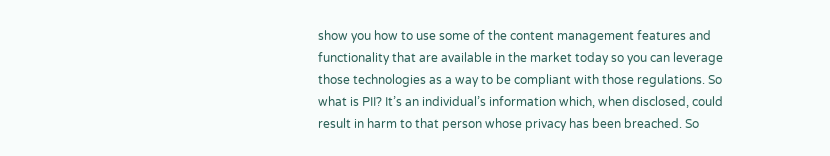show you how to use some of the content management features and functionality that are available in the market today so you can leverage those technologies as a way to be compliant with those regulations. So what is PII? It’s an individual’s information which, when disclosed, could result in harm to that person whose privacy has been breached. So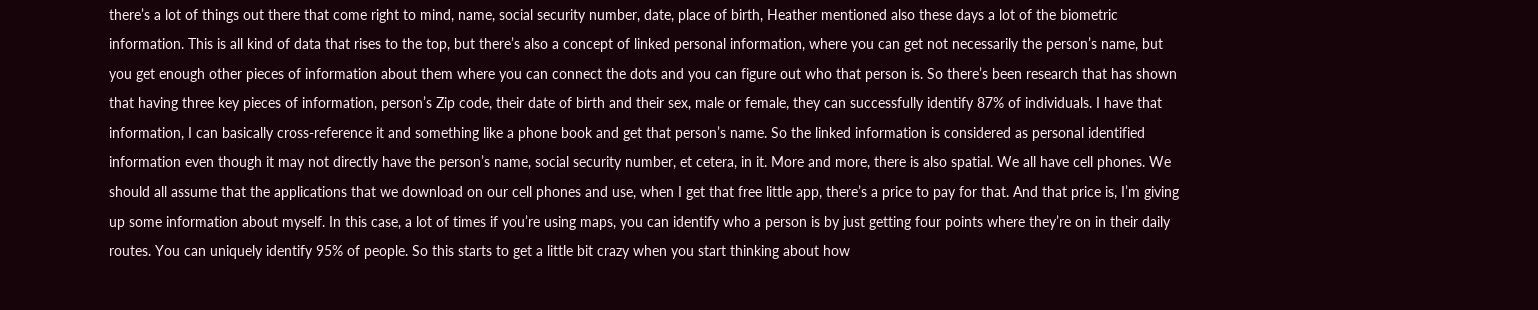there’s a lot of things out there that come right to mind, name, social security number, date, place of birth, Heather mentioned also these days a lot of the biometric information. This is all kind of data that rises to the top, but there’s also a concept of linked personal information, where you can get not necessarily the person’s name, but you get enough other pieces of information about them where you can connect the dots and you can figure out who that person is. So there’s been research that has shown that having three key pieces of information, person’s Zip code, their date of birth and their sex, male or female, they can successfully identify 87% of individuals. I have that information, I can basically cross-reference it and something like a phone book and get that person’s name. So the linked information is considered as personal identified information even though it may not directly have the person’s name, social security number, et cetera, in it. More and more, there is also spatial. We all have cell phones. We should all assume that the applications that we download on our cell phones and use, when I get that free little app, there’s a price to pay for that. And that price is, I’m giving up some information about myself. In this case, a lot of times if you’re using maps, you can identify who a person is by just getting four points where they’re on in their daily routes. You can uniquely identify 95% of people. So this starts to get a little bit crazy when you start thinking about how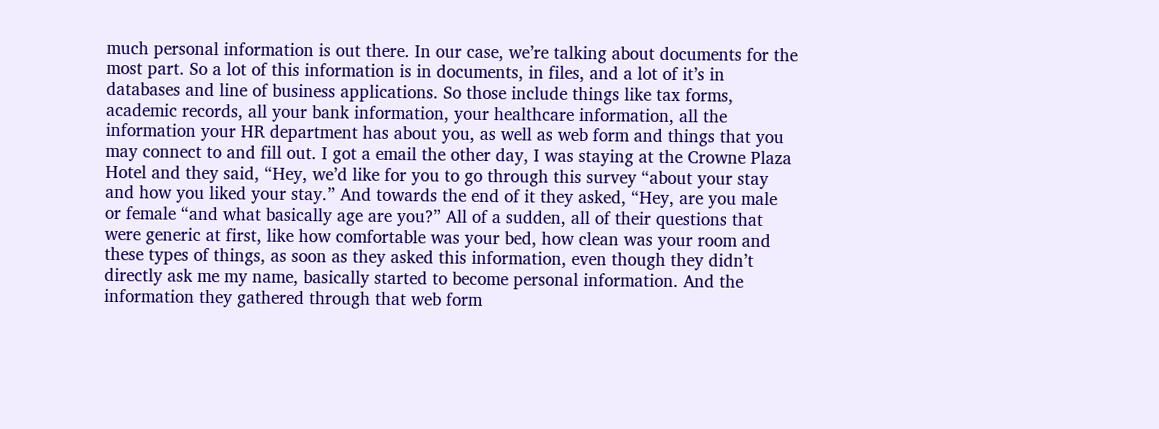much personal information is out there. In our case, we’re talking about documents for the most part. So a lot of this information is in documents, in files, and a lot of it’s in databases and line of business applications. So those include things like tax forms, academic records, all your bank information, your healthcare information, all the information your HR department has about you, as well as web form and things that you may connect to and fill out. I got a email the other day, I was staying at the Crowne Plaza Hotel and they said, “Hey, we’d like for you to go through this survey “about your stay and how you liked your stay.” And towards the end of it they asked, “Hey, are you male or female “and what basically age are you?” All of a sudden, all of their questions that were generic at first, like how comfortable was your bed, how clean was your room and these types of things, as soon as they asked this information, even though they didn’t directly ask me my name, basically started to become personal information. And the information they gathered through that web form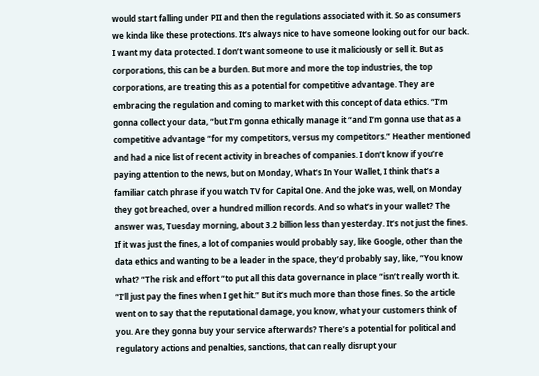would start falling under PII and then the regulations associated with it. So as consumers we kinda like these protections. It’s always nice to have someone looking out for our back. I want my data protected. I don’t want someone to use it maliciously or sell it. But as corporations, this can be a burden. But more and more the top industries, the top corporations, are treating this as a potential for competitive advantage. They are embracing the regulation and coming to market with this concept of data ethics. “I’m gonna collect your data, “but I’m gonna ethically manage it “and I’m gonna use that as a competitive advantage “for my competitors, versus my competitors.” Heather mentioned and had a nice list of recent activity in breaches of companies. I don’t know if you’re paying attention to the news, but on Monday, What’s In Your Wallet, I think that’s a familiar catch phrase if you watch TV for Capital One. And the joke was, well, on Monday they got breached, over a hundred million records. And so what’s in your wallet? The answer was, Tuesday morning, about 3.2 billion less than yesterday. It’s not just the fines. If it was just the fines, a lot of companies would probably say, like Google, other than the data ethics and wanting to be a leader in the space, they’d probably say, like, “You know what? “The risk and effort “to put all this data governance in place “isn’t really worth it. “I’ll just pay the fines when I get hit.” But it’s much more than those fines. So the article went on to say that the reputational damage, you know, what your customers think of you. Are they gonna buy your service afterwards? There’s a potential for political and regulatory actions and penalties, sanctions, that can really disrupt your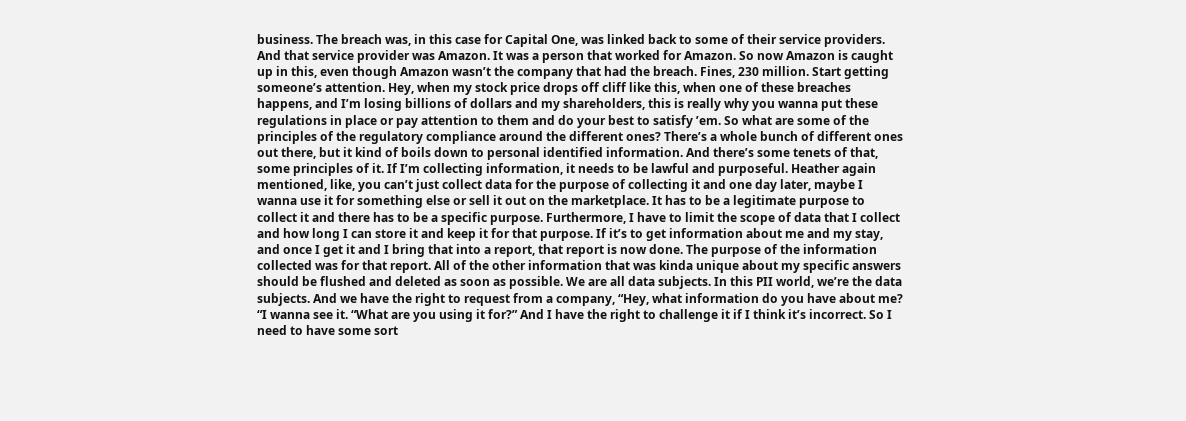business. The breach was, in this case for Capital One, was linked back to some of their service providers. And that service provider was Amazon. It was a person that worked for Amazon. So now Amazon is caught up in this, even though Amazon wasn’t the company that had the breach. Fines, 230 million. Start getting someone’s attention. Hey, when my stock price drops off cliff like this, when one of these breaches happens, and I’m losing billions of dollars and my shareholders, this is really why you wanna put these regulations in place or pay attention to them and do your best to satisfy ’em. So what are some of the principles of the regulatory compliance around the different ones? There’s a whole bunch of different ones out there, but it kind of boils down to personal identified information. And there’s some tenets of that, some principles of it. If I’m collecting information, it needs to be lawful and purposeful. Heather again mentioned, like, you can’t just collect data for the purpose of collecting it and one day later, maybe I wanna use it for something else or sell it out on the marketplace. It has to be a legitimate purpose to collect it and there has to be a specific purpose. Furthermore, I have to limit the scope of data that I collect and how long I can store it and keep it for that purpose. If it’s to get information about me and my stay, and once I get it and I bring that into a report, that report is now done. The purpose of the information collected was for that report. All of the other information that was kinda unique about my specific answers should be flushed and deleted as soon as possible. We are all data subjects. In this PII world, we’re the data subjects. And we have the right to request from a company, “Hey, what information do you have about me? “I wanna see it. “What are you using it for?” And I have the right to challenge it if I think it’s incorrect. So I need to have some sort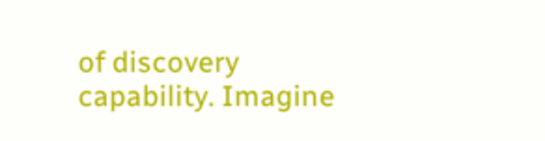of discovery capability. Imagine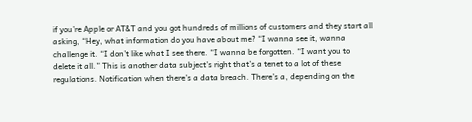if you’re Apple or AT&T and you got hundreds of millions of customers and they start all asking, “Hey, what information do you have about me? “I wanna see it, wanna challenge it. “I don’t like what I see there. “I wanna be forgotten. “I want you to delete it all.” This is another data subject’s right that’s a tenet to a lot of these regulations. Notification when there’s a data breach. There’s a, depending on the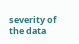severity of the data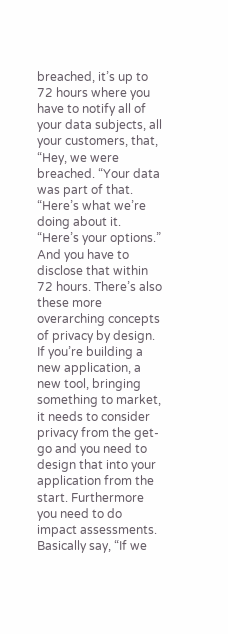breached, it’s up to 72 hours where you have to notify all of your data subjects, all your customers, that, “Hey, we were breached. “Your data was part of that. “Here’s what we’re doing about it. “Here’s your options.” And you have to disclose that within 72 hours. There’s also these more overarching concepts of privacy by design. If you’re building a new application, a new tool, bringing something to market, it needs to consider privacy from the get-go and you need to design that into your application from the start. Furthermore you need to do impact assessments. Basically say, “If we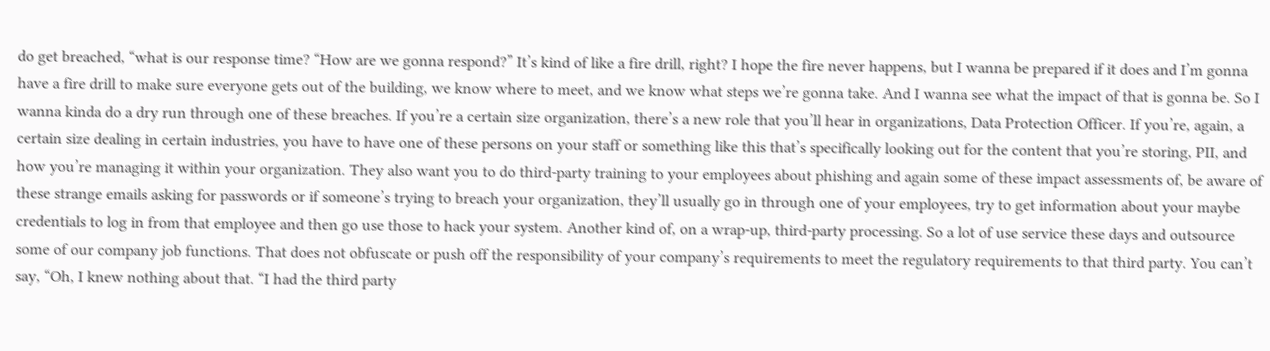do get breached, “what is our response time? “How are we gonna respond?” It’s kind of like a fire drill, right? I hope the fire never happens, but I wanna be prepared if it does and I’m gonna have a fire drill to make sure everyone gets out of the building, we know where to meet, and we know what steps we’re gonna take. And I wanna see what the impact of that is gonna be. So I wanna kinda do a dry run through one of these breaches. If you’re a certain size organization, there’s a new role that you’ll hear in organizations, Data Protection Officer. If you’re, again, a certain size dealing in certain industries, you have to have one of these persons on your staff or something like this that’s specifically looking out for the content that you’re storing, PII, and how you’re managing it within your organization. They also want you to do third-party training to your employees about phishing and again some of these impact assessments of, be aware of these strange emails asking for passwords or if someone’s trying to breach your organization, they’ll usually go in through one of your employees, try to get information about your maybe credentials to log in from that employee and then go use those to hack your system. Another kind of, on a wrap-up, third-party processing. So a lot of use service these days and outsource some of our company job functions. That does not obfuscate or push off the responsibility of your company’s requirements to meet the regulatory requirements to that third party. You can’t say, “Oh, I knew nothing about that. “I had the third party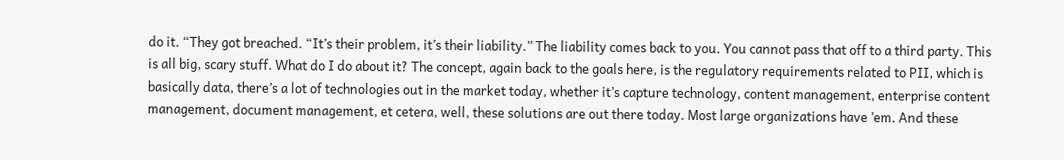do it. “They got breached. “It’s their problem, it’s their liability.” The liability comes back to you. You cannot pass that off to a third party. This is all big, scary stuff. What do I do about it? The concept, again back to the goals here, is the regulatory requirements related to PII, which is basically data, there’s a lot of technologies out in the market today, whether it’s capture technology, content management, enterprise content management, document management, et cetera, well, these solutions are out there today. Most large organizations have ’em. And these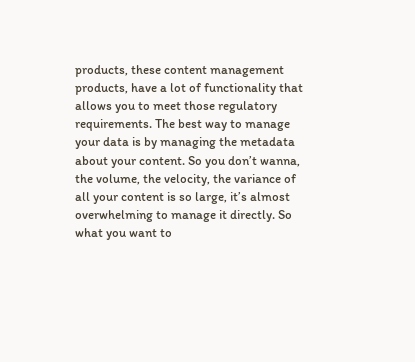products, these content management products, have a lot of functionality that allows you to meet those regulatory requirements. The best way to manage your data is by managing the metadata about your content. So you don’t wanna, the volume, the velocity, the variance of all your content is so large, it’s almost overwhelming to manage it directly. So what you want to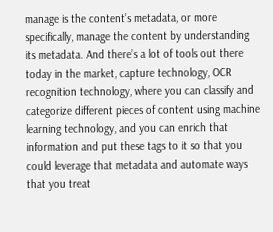manage is the content’s metadata, or more specifically, manage the content by understanding its metadata. And there’s a lot of tools out there today in the market, capture technology, OCR recognition technology, where you can classify and categorize different pieces of content using machine learning technology, and you can enrich that information and put these tags to it so that you could leverage that metadata and automate ways that you treat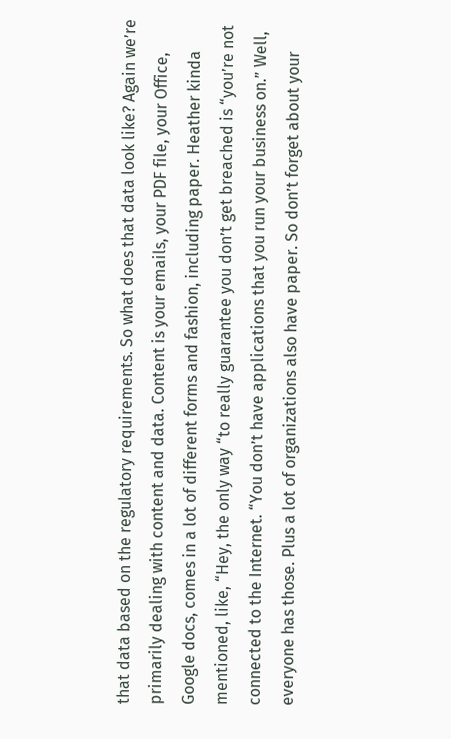that data based on the regulatory requirements. So what does that data look like? Again we’re primarily dealing with content and data. Content is your emails, your PDF file, your Office, Google docs, comes in a lot of different forms and fashion, including paper. Heather kinda mentioned, like, “Hey, the only way “to really guarantee you don’t get breached is “you’re not connected to the Internet. “You don’t have applications that you run your business on.” Well, everyone has those. Plus a lot of organizations also have paper. So don’t forget about your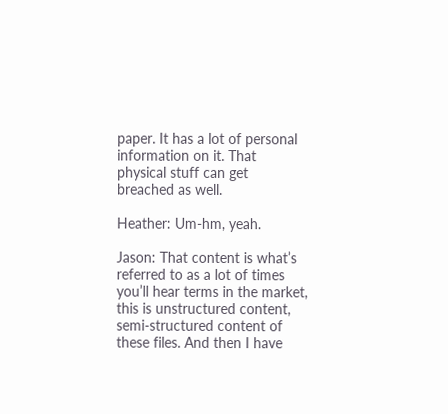paper. It has a lot of personal information on it. That physical stuff can get breached as well.

Heather: Um-hm, yeah.

Jason: That content is what’s referred to as a lot of times you’ll hear terms in the market, this is unstructured content, semi-structured content of these files. And then I have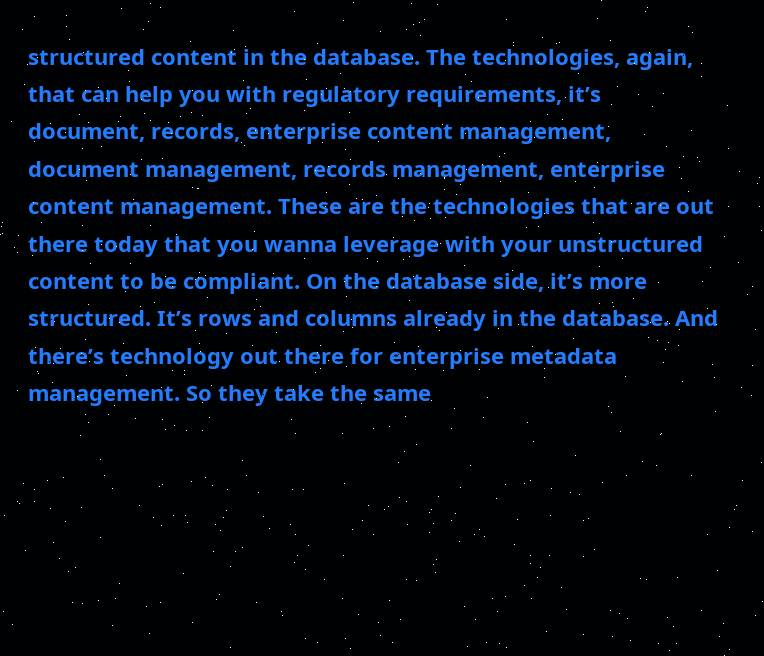structured content in the database. The technologies, again, that can help you with regulatory requirements, it’s document, records, enterprise content management, document management, records management, enterprise content management. These are the technologies that are out there today that you wanna leverage with your unstructured content to be compliant. On the database side, it’s more structured. It’s rows and columns already in the database. And there’s technology out there for enterprise metadata management. So they take the same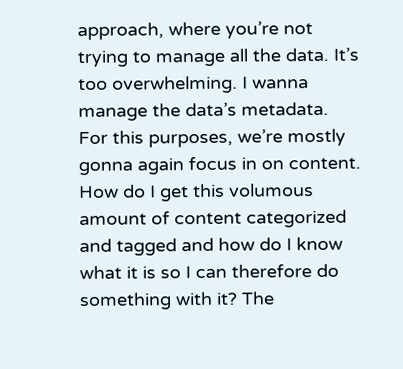approach, where you’re not trying to manage all the data. It’s too overwhelming. I wanna manage the data’s metadata. For this purposes, we’re mostly gonna again focus in on content. How do I get this volumous amount of content categorized and tagged and how do I know what it is so I can therefore do something with it? The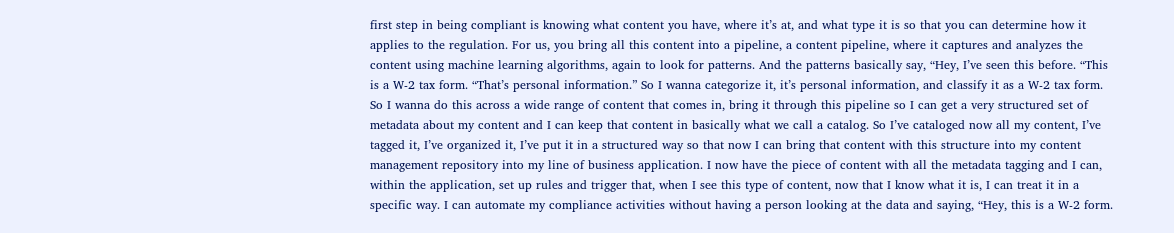first step in being compliant is knowing what content you have, where it’s at, and what type it is so that you can determine how it applies to the regulation. For us, you bring all this content into a pipeline, a content pipeline, where it captures and analyzes the content using machine learning algorithms, again to look for patterns. And the patterns basically say, “Hey, I’ve seen this before. “This is a W-2 tax form. “That’s personal information.” So I wanna categorize it, it’s personal information, and classify it as a W-2 tax form. So I wanna do this across a wide range of content that comes in, bring it through this pipeline so I can get a very structured set of metadata about my content and I can keep that content in basically what we call a catalog. So I’ve cataloged now all my content, I’ve tagged it, I’ve organized it, I’ve put it in a structured way so that now I can bring that content with this structure into my content management repository into my line of business application. I now have the piece of content with all the metadata tagging and I can, within the application, set up rules and trigger that, when I see this type of content, now that I know what it is, I can treat it in a specific way. I can automate my compliance activities without having a person looking at the data and saying, “Hey, this is a W-2 form.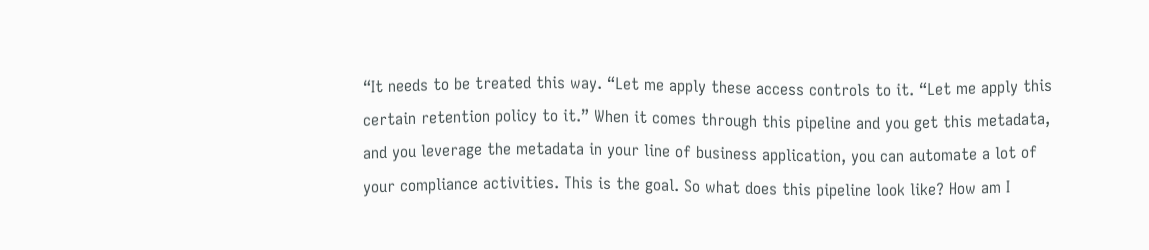“It needs to be treated this way. “Let me apply these access controls to it. “Let me apply this certain retention policy to it.” When it comes through this pipeline and you get this metadata, and you leverage the metadata in your line of business application, you can automate a lot of your compliance activities. This is the goal. So what does this pipeline look like? How am I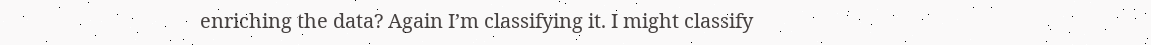enriching the data? Again I’m classifying it. I might classify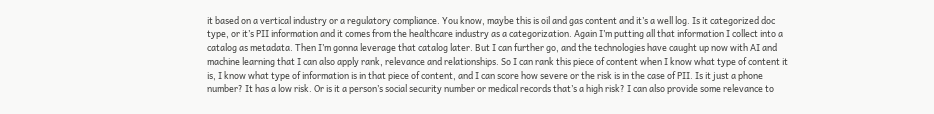it based on a vertical industry or a regulatory compliance. You know, maybe this is oil and gas content and it’s a well log. Is it categorized doc type, or it’s PII information and it comes from the healthcare industry as a categorization. Again I’m putting all that information I collect into a catalog as metadata. Then I’m gonna leverage that catalog later. But I can further go, and the technologies have caught up now with AI and machine learning that I can also apply rank, relevance and relationships. So I can rank this piece of content when I know what type of content it is, I know what type of information is in that piece of content, and I can score how severe or the risk is in the case of PII. Is it just a phone number? It has a low risk. Or is it a person’s social security number or medical records that’s a high risk? I can also provide some relevance to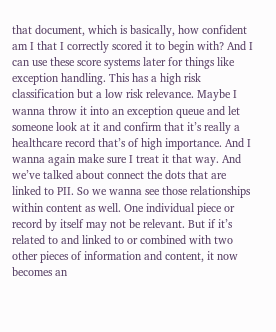that document, which is basically, how confident am I that I correctly scored it to begin with? And I can use these score systems later for things like exception handling. This has a high risk classification but a low risk relevance. Maybe I wanna throw it into an exception queue and let someone look at it and confirm that it’s really a healthcare record that’s of high importance. And I wanna again make sure I treat it that way. And we’ve talked about connect the dots that are linked to PII. So we wanna see those relationships within content as well. One individual piece or record by itself may not be relevant. But if it’s related to and linked to or combined with two other pieces of information and content, it now becomes an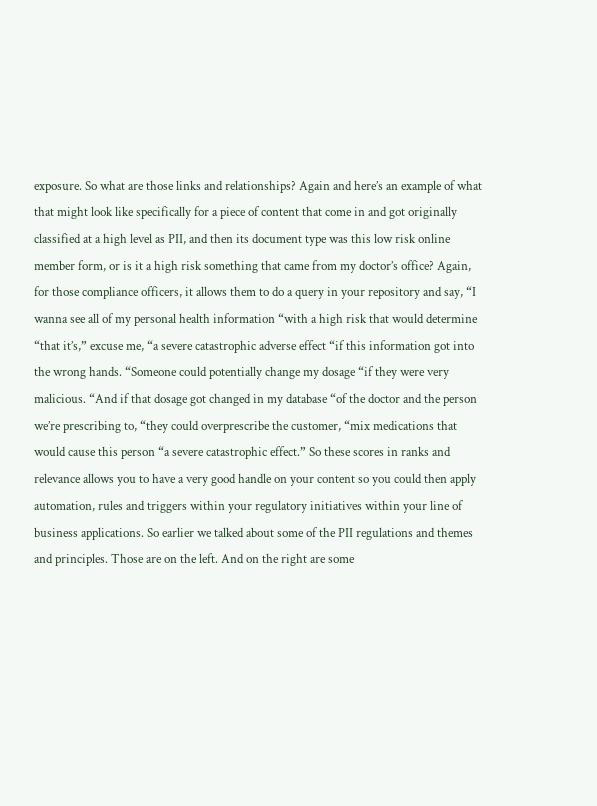exposure. So what are those links and relationships? Again and here’s an example of what that might look like specifically for a piece of content that come in and got originally classified at a high level as PII, and then its document type was this low risk online member form, or is it a high risk something that came from my doctor’s office? Again, for those compliance officers, it allows them to do a query in your repository and say, “I wanna see all of my personal health information “with a high risk that would determine “that it’s,” excuse me, “a severe catastrophic adverse effect “if this information got into the wrong hands. “Someone could potentially change my dosage “if they were very malicious. “And if that dosage got changed in my database “of the doctor and the person we’re prescribing to, “they could overprescribe the customer, “mix medications that would cause this person “a severe catastrophic effect.” So these scores in ranks and relevance allows you to have a very good handle on your content so you could then apply automation, rules and triggers within your regulatory initiatives within your line of business applications. So earlier we talked about some of the PII regulations and themes and principles. Those are on the left. And on the right are some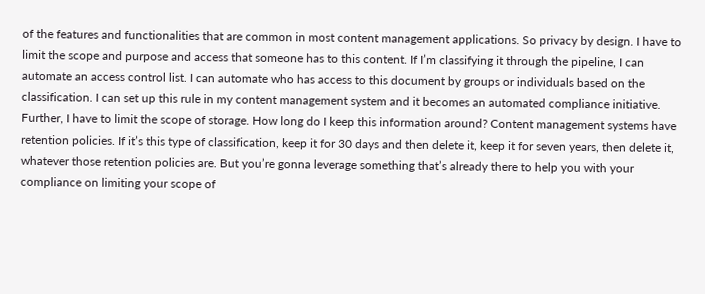of the features and functionalities that are common in most content management applications. So privacy by design. I have to limit the scope and purpose and access that someone has to this content. If I’m classifying it through the pipeline, I can automate an access control list. I can automate who has access to this document by groups or individuals based on the classification. I can set up this rule in my content management system and it becomes an automated compliance initiative. Further, I have to limit the scope of storage. How long do I keep this information around? Content management systems have retention policies. If it’s this type of classification, keep it for 30 days and then delete it, keep it for seven years, then delete it, whatever those retention policies are. But you’re gonna leverage something that’s already there to help you with your compliance on limiting your scope of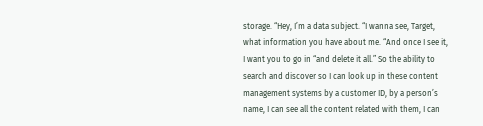storage. “Hey, I’m a data subject. “I wanna see, Target, what information you have about me. “And once I see it, I want you to go in “and delete it all.” So the ability to search and discover so I can look up in these content management systems by a customer ID, by a person’s name, I can see all the content related with them, I can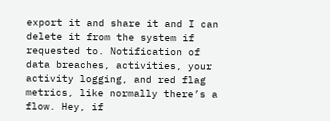export it and share it and I can delete it from the system if requested to. Notification of data breaches, activities, your activity logging, and red flag metrics, like normally there’s a flow. Hey, if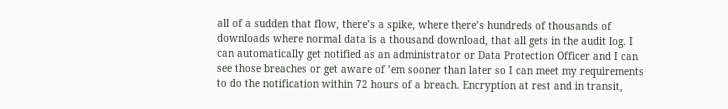all of a sudden that flow, there’s a spike, where there’s hundreds of thousands of downloads where normal data is a thousand download, that all gets in the audit log. I can automatically get notified as an administrator or Data Protection Officer and I can see those breaches or get aware of ’em sooner than later so I can meet my requirements to do the notification within 72 hours of a breach. Encryption at rest and in transit,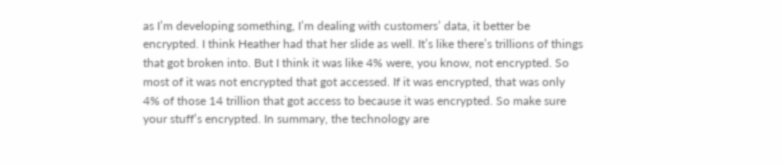as I’m developing something, I’m dealing with customers’ data, it better be encrypted. I think Heather had that her slide as well. It’s like there’s trillions of things that got broken into. But I think it was like 4% were, you know, not encrypted. So most of it was not encrypted that got accessed. If it was encrypted, that was only 4% of those 14 trillion that got access to because it was encrypted. So make sure your stuff’s encrypted. In summary, the technology are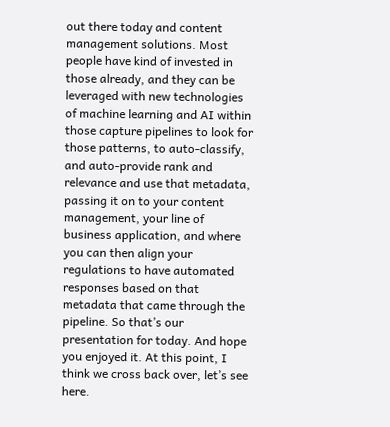out there today and content management solutions. Most people have kind of invested in those already, and they can be leveraged with new technologies of machine learning and AI within those capture pipelines to look for those patterns, to auto-classify, and auto-provide rank and relevance and use that metadata, passing it on to your content management, your line of business application, and where you can then align your regulations to have automated responses based on that metadata that came through the pipeline. So that’s our presentation for today. And hope you enjoyed it. At this point, I think we cross back over, let’s see here.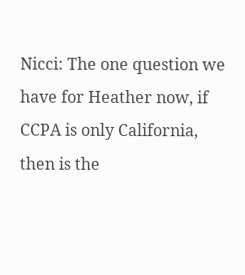Nicci: The one question we have for Heather now, if CCPA is only California, then is the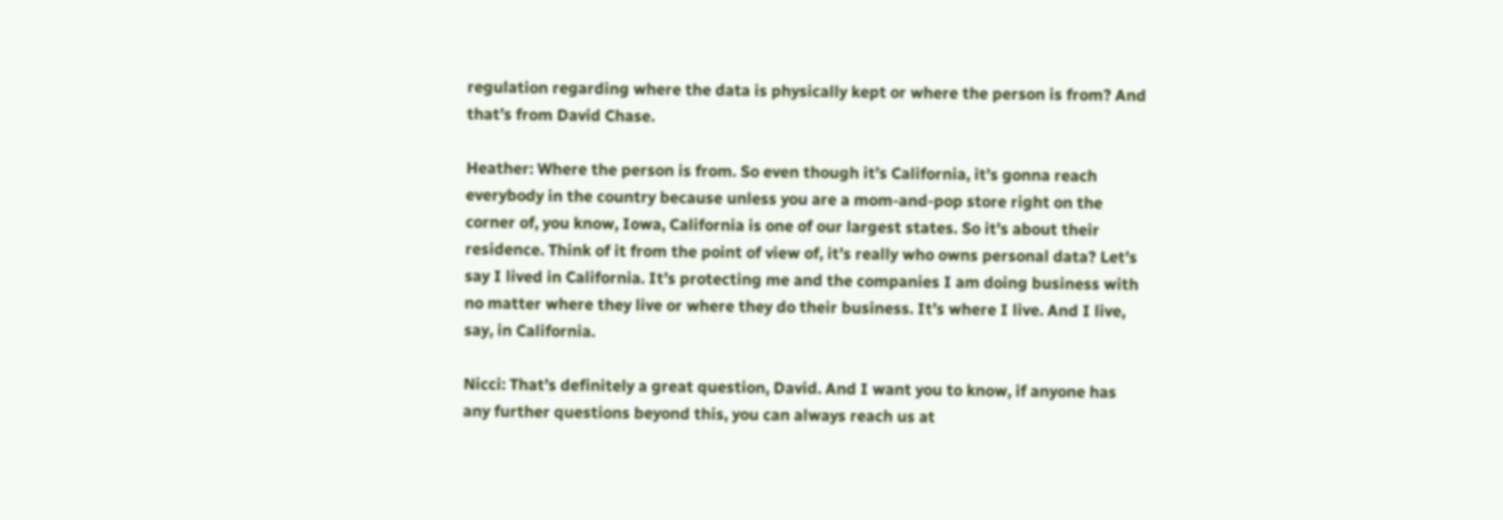regulation regarding where the data is physically kept or where the person is from? And that’s from David Chase.

Heather: Where the person is from. So even though it’s California, it’s gonna reach everybody in the country because unless you are a mom-and-pop store right on the corner of, you know, Iowa, California is one of our largest states. So it’s about their residence. Think of it from the point of view of, it’s really who owns personal data? Let’s say I lived in California. It’s protecting me and the companies I am doing business with no matter where they live or where they do their business. It’s where I live. And I live, say, in California.

Nicci: That’s definitely a great question, David. And I want you to know, if anyone has any further questions beyond this, you can always reach us at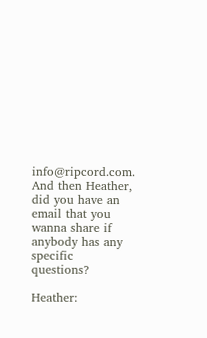info@ripcord.com. And then Heather, did you have an email that you wanna share if anybody has any specific questions?

Heather: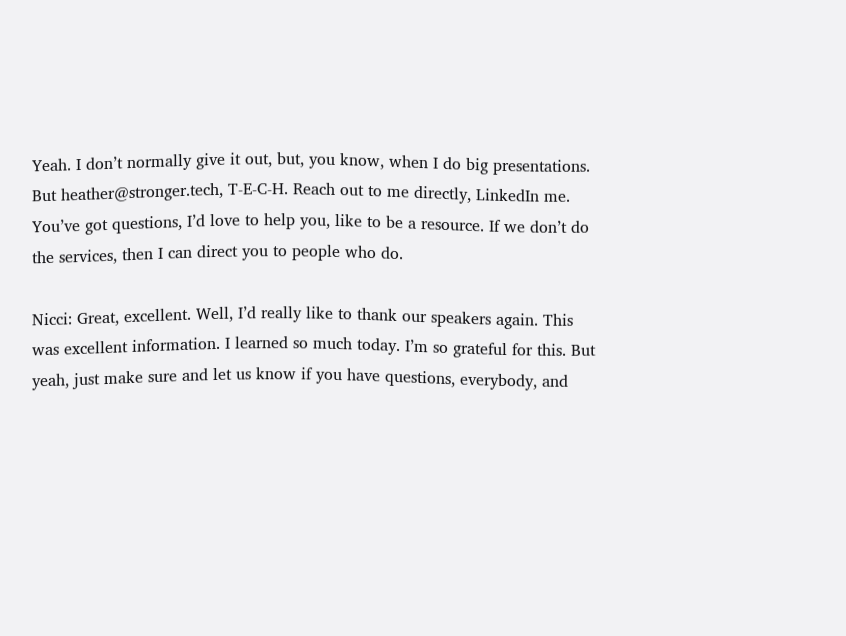Yeah. I don’t normally give it out, but, you know, when I do big presentations. But heather@stronger.tech, T-E-C-H. Reach out to me directly, LinkedIn me. You’ve got questions, I’d love to help you, like to be a resource. If we don’t do the services, then I can direct you to people who do.

Nicci: Great, excellent. Well, I’d really like to thank our speakers again. This was excellent information. I learned so much today. I’m so grateful for this. But yeah, just make sure and let us know if you have questions, everybody, and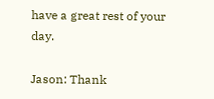have a great rest of your day.

Jason: Thank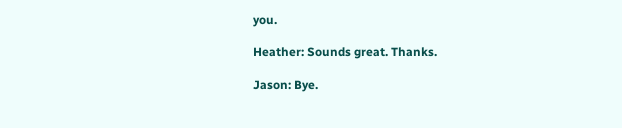you.

Heather: Sounds great. Thanks.

Jason: Bye.